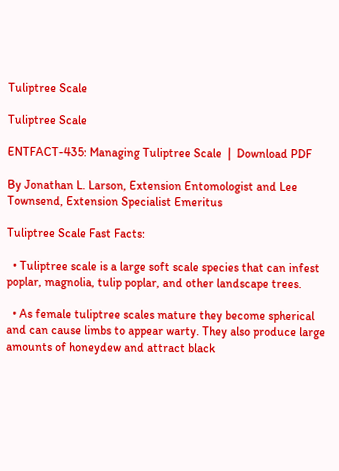Tuliptree Scale

Tuliptree Scale

ENTFACT-435: Managing Tuliptree Scale  |  Download PDF

By Jonathan L. Larson, Extension Entomologist and Lee Townsend, Extension Specialist Emeritus

Tuliptree Scale Fast Facts:

  • Tuliptree scale is a large soft scale species that can infest poplar, magnolia, tulip poplar, and other landscape trees.

  • As female tuliptree scales mature they become spherical and can cause limbs to appear warty. They also produce large amounts of honeydew and attract black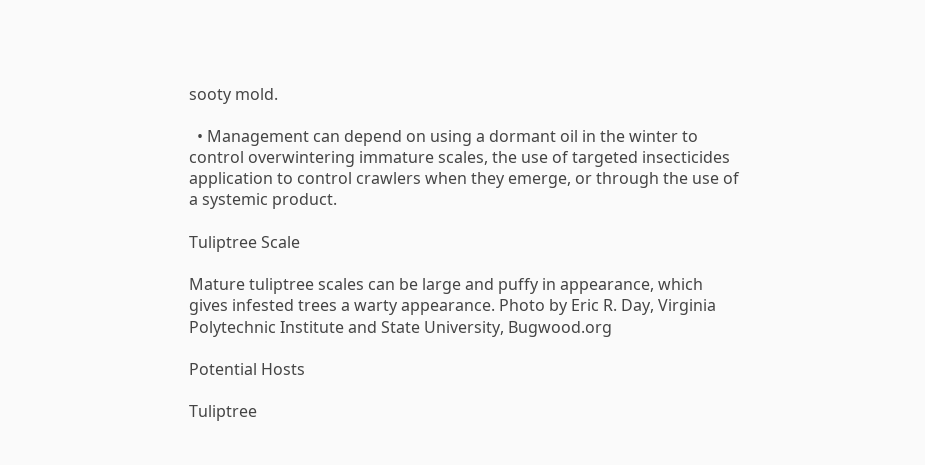sooty mold.

  • Management can depend on using a dormant oil in the winter to control overwintering immature scales, the use of targeted insecticides application to control crawlers when they emerge, or through the use of a systemic product.

Tuliptree Scale

Mature tuliptree scales can be large and puffy in appearance, which gives infested trees a warty appearance. Photo by Eric R. Day, Virginia Polytechnic Institute and State University, Bugwood.org

Potential Hosts

Tuliptree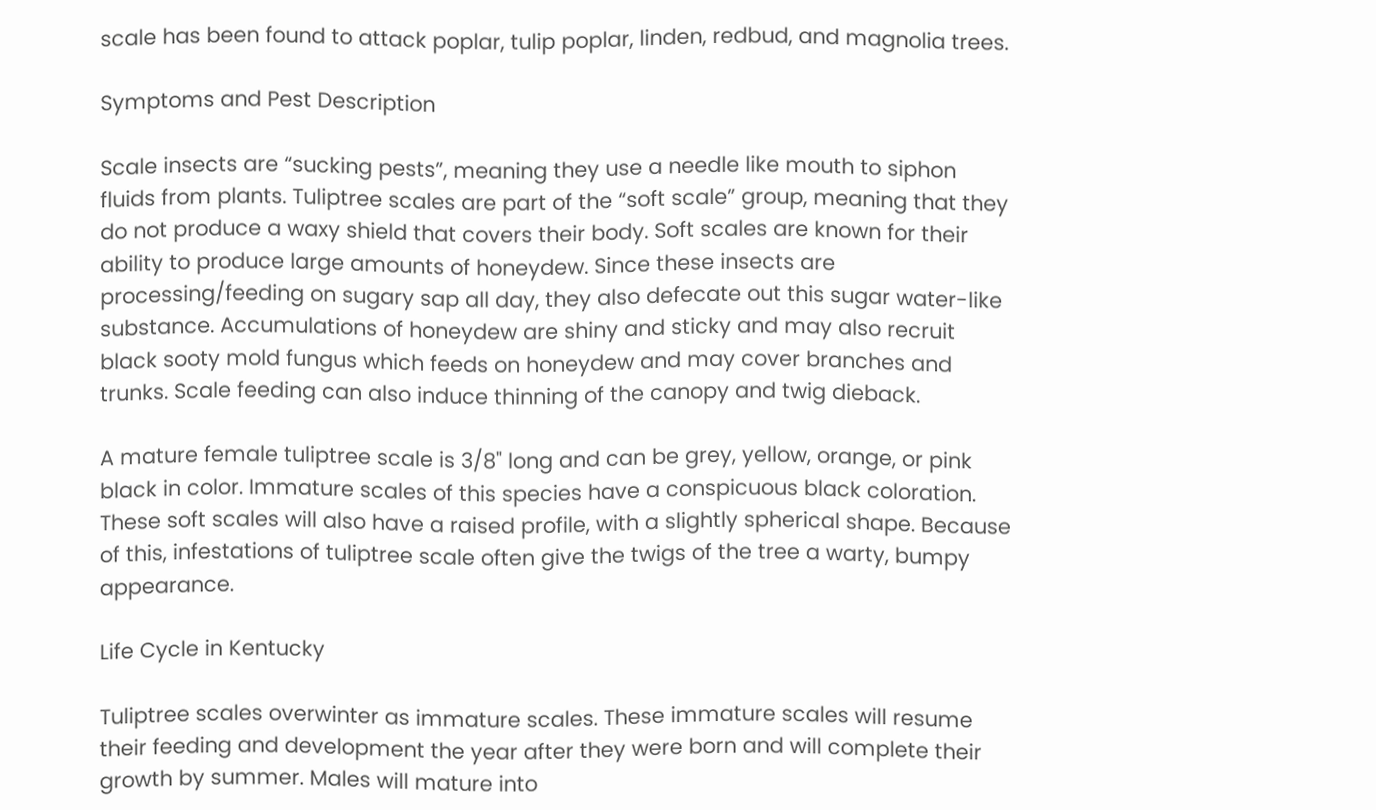scale has been found to attack poplar, tulip poplar, linden, redbud, and magnolia trees.

Symptoms and Pest Description

Scale insects are “sucking pests”, meaning they use a needle like mouth to siphon fluids from plants. Tuliptree scales are part of the “soft scale” group, meaning that they do not produce a waxy shield that covers their body. Soft scales are known for their ability to produce large amounts of honeydew. Since these insects are processing/feeding on sugary sap all day, they also defecate out this sugar water-like substance. Accumulations of honeydew are shiny and sticky and may also recruit black sooty mold fungus which feeds on honeydew and may cover branches and trunks. Scale feeding can also induce thinning of the canopy and twig dieback.

A mature female tuliptree scale is 3/8" long and can be grey, yellow, orange, or pink black in color. Immature scales of this species have a conspicuous black coloration. These soft scales will also have a raised profile, with a slightly spherical shape. Because of this, infestations of tuliptree scale often give the twigs of the tree a warty, bumpy appearance.

Life Cycle in Kentucky

Tuliptree scales overwinter as immature scales. These immature scales will resume their feeding and development the year after they were born and will complete their growth by summer. Males will mature into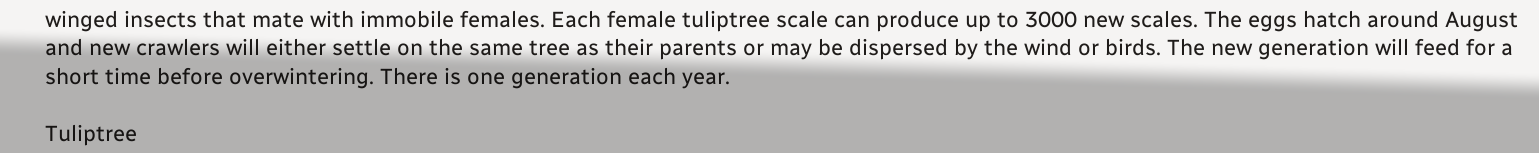winged insects that mate with immobile females. Each female tuliptree scale can produce up to 3000 new scales. The eggs hatch around August and new crawlers will either settle on the same tree as their parents or may be dispersed by the wind or birds. The new generation will feed for a short time before overwintering. There is one generation each year.

Tuliptree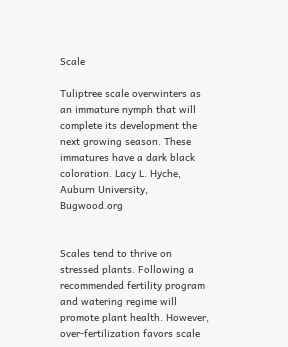Scale

Tuliptree scale overwinters as an immature nymph that will complete its development the next growing season. These immatures have a dark black coloration. Lacy L. Hyche, Auburn University, Bugwood.org


Scales tend to thrive on stressed plants. Following a recommended fertility program and watering regime will promote plant health. However, over-fertilization favors scale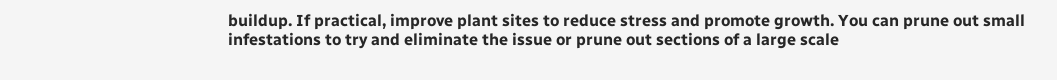buildup. If practical, improve plant sites to reduce stress and promote growth. You can prune out small infestations to try and eliminate the issue or prune out sections of a large scale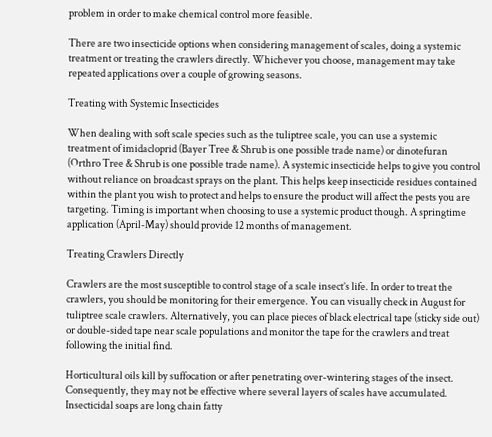problem in order to make chemical control more feasible.

There are two insecticide options when considering management of scales, doing a systemic treatment or treating the crawlers directly. Whichever you choose, management may take repeated applications over a couple of growing seasons.

Treating with Systemic Insecticides

When dealing with soft scale species such as the tuliptree scale, you can use a systemic treatment of imidacloprid (Bayer Tree & Shrub is one possible trade name) or dinotefuran (Orthro Tree & Shrub is one possible trade name). A systemic insecticide helps to give you control without reliance on broadcast sprays on the plant. This helps keep insecticide residues contained within the plant you wish to protect and helps to ensure the product will affect the pests you are targeting. Timing is important when choosing to use a systemic product though. A springtime application (April-May) should provide 12 months of management.

Treating Crawlers Directly

Crawlers are the most susceptible to control stage of a scale insect’s life. In order to treat the crawlers, you should be monitoring for their emergence. You can visually check in August for tuliptree scale crawlers. Alternatively, you can place pieces of black electrical tape (sticky side out) or double-sided tape near scale populations and monitor the tape for the crawlers and treat following the initial find.

Horticultural oils kill by suffocation or after penetrating over-wintering stages of the insect. Consequently, they may not be effective where several layers of scales have accumulated. Insecticidal soaps are long chain fatty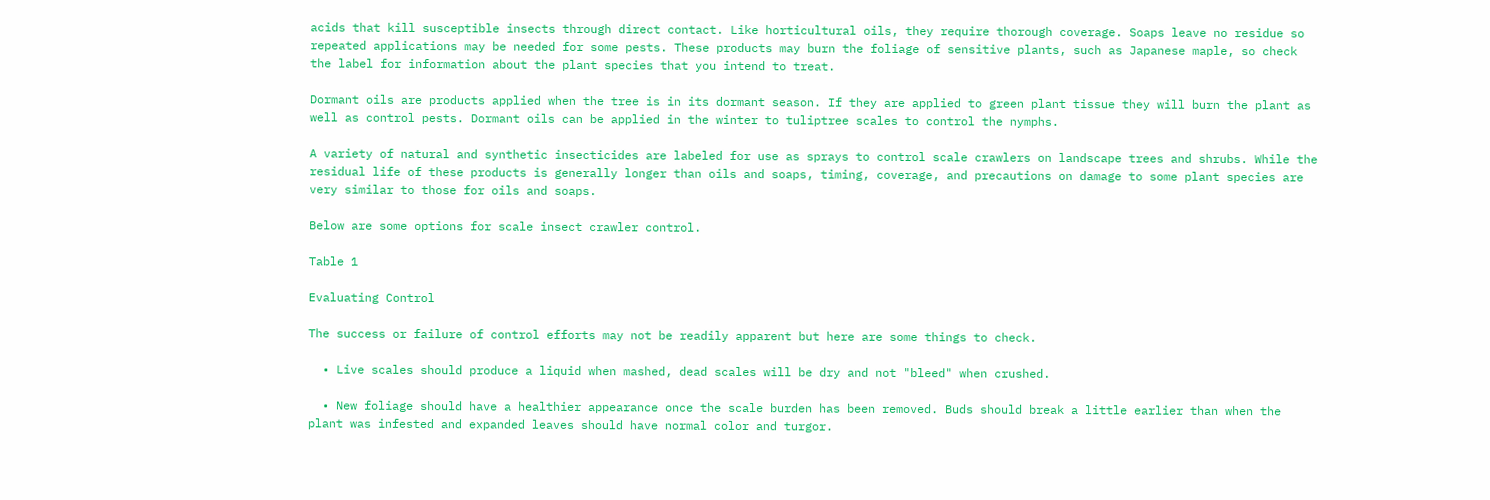acids that kill susceptible insects through direct contact. Like horticultural oils, they require thorough coverage. Soaps leave no residue so repeated applications may be needed for some pests. These products may burn the foliage of sensitive plants, such as Japanese maple, so check the label for information about the plant species that you intend to treat.

Dormant oils are products applied when the tree is in its dormant season. If they are applied to green plant tissue they will burn the plant as well as control pests. Dormant oils can be applied in the winter to tuliptree scales to control the nymphs.

A variety of natural and synthetic insecticides are labeled for use as sprays to control scale crawlers on landscape trees and shrubs. While the residual life of these products is generally longer than oils and soaps, timing, coverage, and precautions on damage to some plant species are very similar to those for oils and soaps.

Below are some options for scale insect crawler control.

Table 1

Evaluating Control

The success or failure of control efforts may not be readily apparent but here are some things to check.

  • Live scales should produce a liquid when mashed, dead scales will be dry and not "bleed" when crushed.

  • New foliage should have a healthier appearance once the scale burden has been removed. Buds should break a little earlier than when the plant was infested and expanded leaves should have normal color and turgor.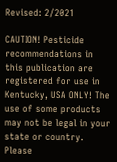Revised: 2/2021

CAUTION! Pesticide recommendations in this publication are registered for use in Kentucky, USA ONLY! The use of some products may not be legal in your state or country. Please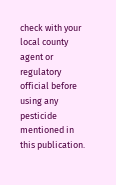check with your local county agent or regulatory official before using any pesticide mentioned in this publication.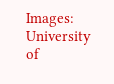Images: University of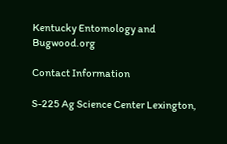Kentucky Entomology and Bugwood.org

Contact Information

S-225 Ag Science Center Lexington,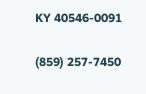KY 40546-0091

(859) 257-7450